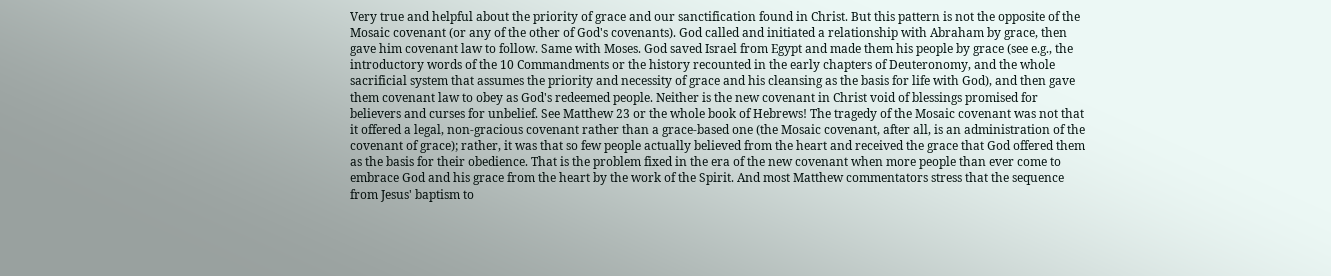Very true and helpful about the priority of grace and our sanctification found in Christ. But this pattern is not the opposite of the Mosaic covenant (or any of the other of God's covenants). God called and initiated a relationship with Abraham by grace, then gave him covenant law to follow. Same with Moses. God saved Israel from Egypt and made them his people by grace (see e.g., the introductory words of the 10 Commandments or the history recounted in the early chapters of Deuteronomy, and the whole sacrificial system that assumes the priority and necessity of grace and his cleansing as the basis for life with God), and then gave them covenant law to obey as God's redeemed people. Neither is the new covenant in Christ void of blessings promised for believers and curses for unbelief. See Matthew 23 or the whole book of Hebrews! The tragedy of the Mosaic covenant was not that it offered a legal, non-gracious covenant rather than a grace-based one (the Mosaic covenant, after all, is an administration of the covenant of grace); rather, it was that so few people actually believed from the heart and received the grace that God offered them as the basis for their obedience. That is the problem fixed in the era of the new covenant when more people than ever come to embrace God and his grace from the heart by the work of the Spirit. And most Matthew commentators stress that the sequence from Jesus' baptism to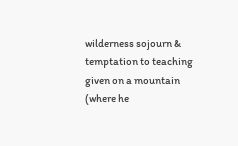wilderness sojourn & temptation to teaching given on a mountain (where he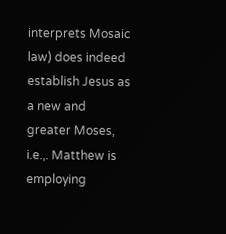interprets Mosaic law) does indeed establish Jesus as a new and greater Moses, i.e.,. Matthew is employing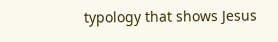typology that shows Jesus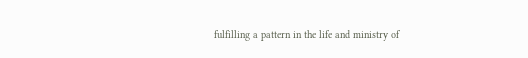fulfilling a pattern in the life and ministry of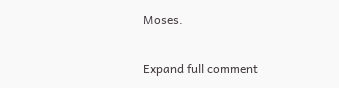Moses.

Expand full comment